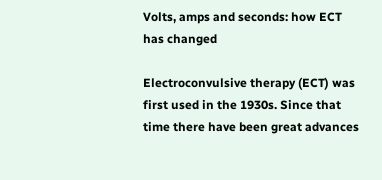Volts, amps and seconds: how ECT has changed

Electroconvulsive therapy (ECT) was first used in the 1930s. Since that time there have been great advances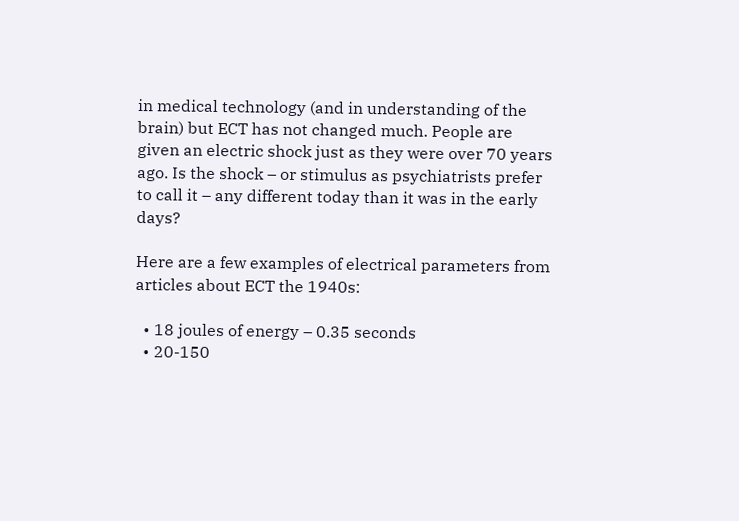in medical technology (and in understanding of the brain) but ECT has not changed much. People are given an electric shock just as they were over 70 years ago. Is the shock – or stimulus as psychiatrists prefer to call it – any different today than it was in the early days?

Here are a few examples of electrical parameters from articles about ECT the 1940s:

  • 18 joules of energy – 0.35 seconds
  • 20-150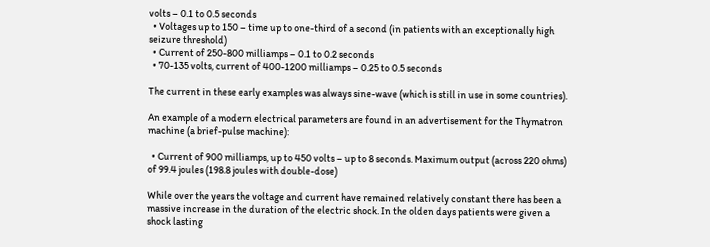volts – 0.1 to 0.5 seconds
  • Voltages up to 150 – time up to one-third of a second (in patients with an exceptionally high seizure threshold)
  • Current of 250-800 milliamps – 0.1 to 0.2 seconds
  • 70-135 volts, current of 400-1200 milliamps – 0.25 to 0.5 seconds

The current in these early examples was always sine-wave (which is still in use in some countries).

An example of a modern electrical parameters are found in an advertisement for the Thymatron machine (a brief-pulse machine):

  • Current of 900 milliamps, up to 450 volts – up to 8 seconds. Maximum output (across 220 ohms) of 99.4 joules (198.8 joules with double-dose)

While over the years the voltage and current have remained relatively constant there has been a massive increase in the duration of the electric shock. In the olden days patients were given a shock lasting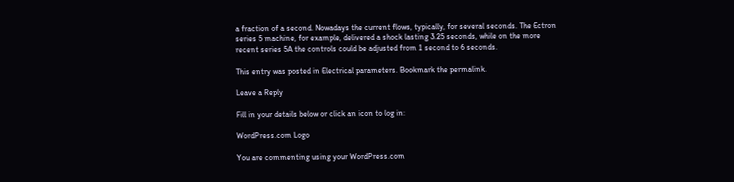a fraction of a second. Nowadays the current flows, typically, for several seconds. The Ectron series 5 machine, for example, delivered a shock lasting 3.25 seconds, while on the more recent series 5A the controls could be adjusted from 1 second to 6 seconds.

This entry was posted in Electrical parameters. Bookmark the permalink.

Leave a Reply

Fill in your details below or click an icon to log in:

WordPress.com Logo

You are commenting using your WordPress.com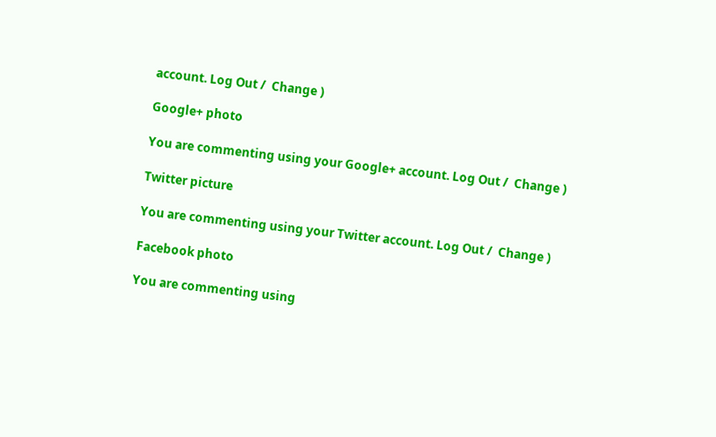account. Log Out /  Change )

Google+ photo

You are commenting using your Google+ account. Log Out /  Change )

Twitter picture

You are commenting using your Twitter account. Log Out /  Change )

Facebook photo

You are commenting using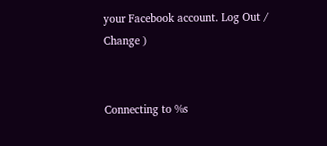your Facebook account. Log Out /  Change )


Connecting to %s